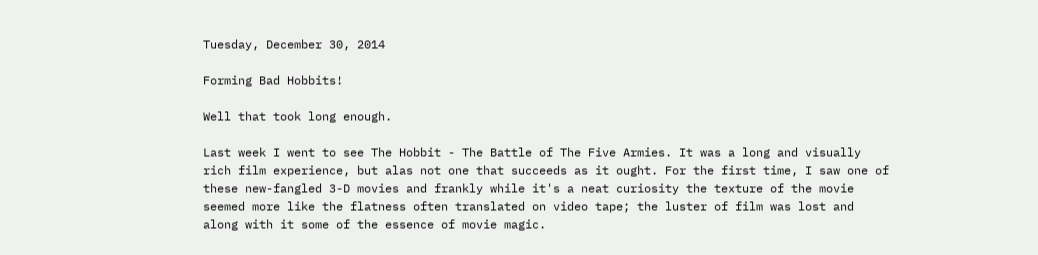Tuesday, December 30, 2014

Forming Bad Hobbits!

Well that took long enough.

Last week I went to see The Hobbit - The Battle of The Five Armies. It was a long and visually rich film experience, but alas not one that succeeds as it ought. For the first time, I saw one of these new-fangled 3-D movies and frankly while it's a neat curiosity the texture of the movie seemed more like the flatness often translated on video tape; the luster of film was lost and along with it some of the essence of movie magic.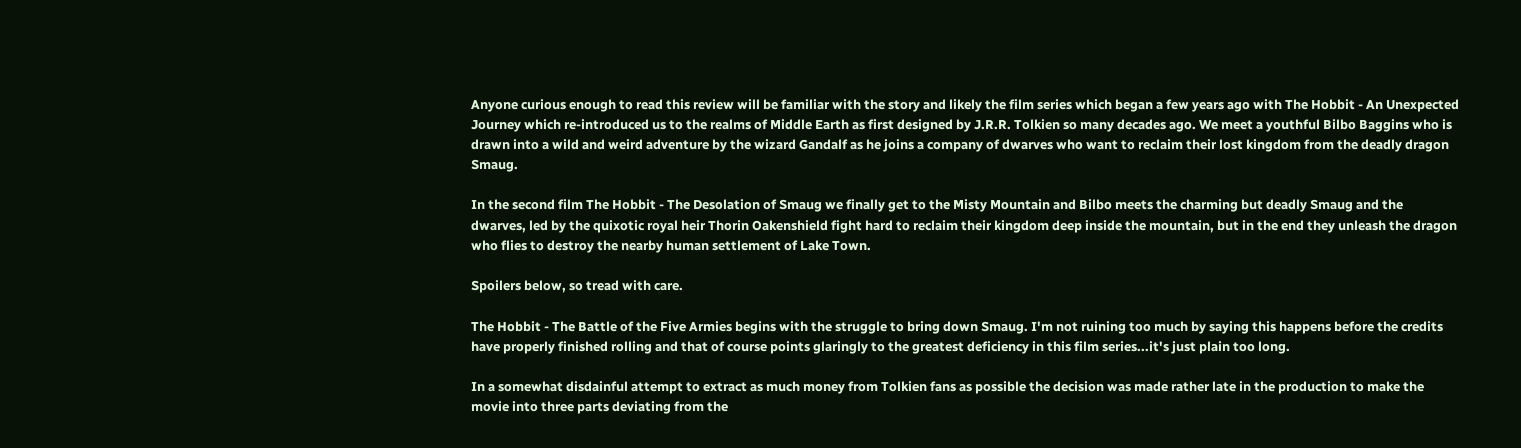Anyone curious enough to read this review will be familiar with the story and likely the film series which began a few years ago with The Hobbit - An Unexpected Journey which re-introduced us to the realms of Middle Earth as first designed by J.R.R. Tolkien so many decades ago. We meet a youthful Bilbo Baggins who is drawn into a wild and weird adventure by the wizard Gandalf as he joins a company of dwarves who want to reclaim their lost kingdom from the deadly dragon Smaug.

In the second film The Hobbit - The Desolation of Smaug we finally get to the Misty Mountain and Bilbo meets the charming but deadly Smaug and the dwarves, led by the quixotic royal heir Thorin Oakenshield fight hard to reclaim their kingdom deep inside the mountain, but in the end they unleash the dragon who flies to destroy the nearby human settlement of Lake Town.

Spoilers below, so tread with care.

The Hobbit - The Battle of the Five Armies begins with the struggle to bring down Smaug. I'm not ruining too much by saying this happens before the credits have properly finished rolling and that of course points glaringly to the greatest deficiency in this film series...it's just plain too long.

In a somewhat disdainful attempt to extract as much money from Tolkien fans as possible the decision was made rather late in the production to make the movie into three parts deviating from the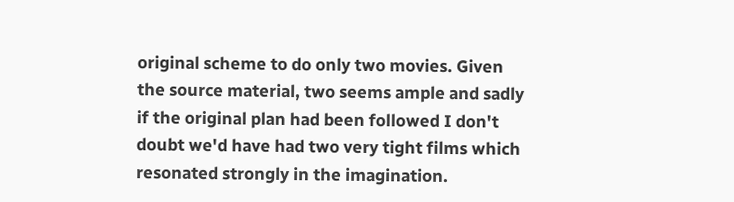original scheme to do only two movies. Given the source material, two seems ample and sadly if the original plan had been followed I don't doubt we'd have had two very tight films which resonated strongly in the imagination.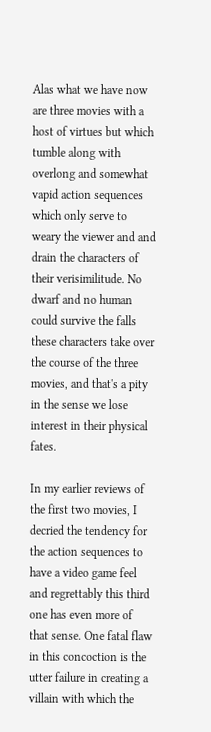Alas what we have now are three movies with a host of virtues but which tumble along with overlong and somewhat vapid action sequences which only serve to weary the viewer and and drain the characters of their verisimilitude. No dwarf and no human could survive the falls these characters take over the course of the three movies, and that's a pity in the sense we lose interest in their physical fates.

In my earlier reviews of the first two movies, I decried the tendency for the action sequences to have a video game feel and regrettably this third one has even more of that sense. One fatal flaw in this concoction is the utter failure in creating a villain with which the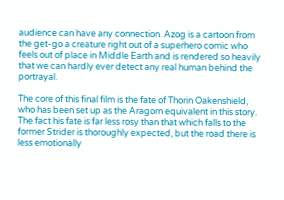audience can have any connection. Azog is a cartoon from the get-go a creature right out of a superhero comic who feels out of place in Middle Earth and is rendered so heavily that we can hardly ever detect any real human behind the portrayal.

The core of this final film is the fate of Thorin Oakenshield, who has been set up as the Aragorn equivalent in this story. The fact his fate is far less rosy than that which falls to the former Strider is thoroughly expected, but the road there is less emotionally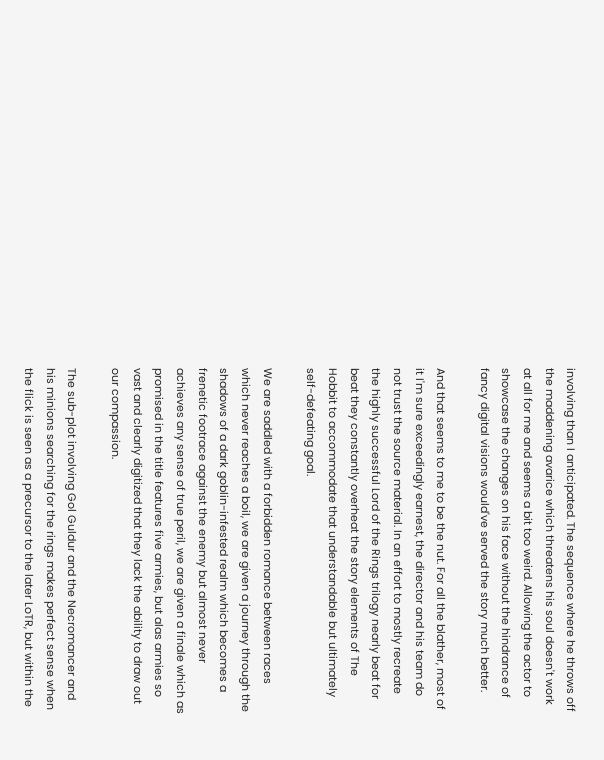involving than I anticipated. The sequence where he throws off the maddening avarice which threatens his soul doesn't work at all for me and seems a bit too weird. Allowing the actor to showcase the changes on his face without the hindrance of fancy digital visions would've served the story much better.

And that seems to me to be the nut. For all the blather, most of it I'm sure exceedingly earnest, the director and his team do not trust the source material. In an effort to mostly recreate the highly successful Lord of the Rings trilogy nearly beat for beat they constantly overheat the story elements of The Hobbit to accommodate that understandable but ultimately self-defeating goal.

We are saddled with a forbidden romance between races which never reaches a boil, we are given a journey through the shadows of a dark goblin-infested realm which becomes a frenetic footrace against the enemy but almost never achieves any sense of true peril, we are given a finale which as promised in the title features five armies, but alas armies so vast and clearly digitized that they lack the ability to draw out our compassion.

The sub-plot involving Gol Guldur and the Necromancer and his minions searching for the rings makes perfect sense when the flick is seen as a precursor to the later LoTR, but within the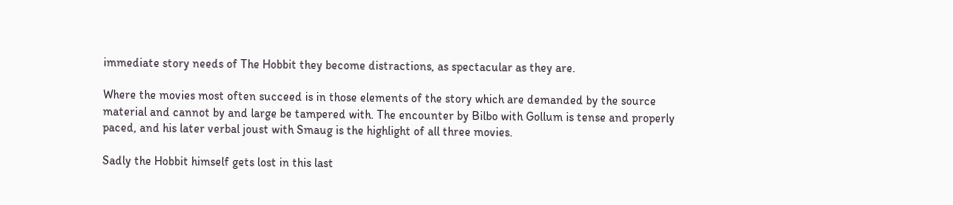immediate story needs of The Hobbit they become distractions, as spectacular as they are.

Where the movies most often succeed is in those elements of the story which are demanded by the source material and cannot by and large be tampered with. The encounter by Bilbo with Gollum is tense and properly paced, and his later verbal joust with Smaug is the highlight of all three movies.

Sadly the Hobbit himself gets lost in this last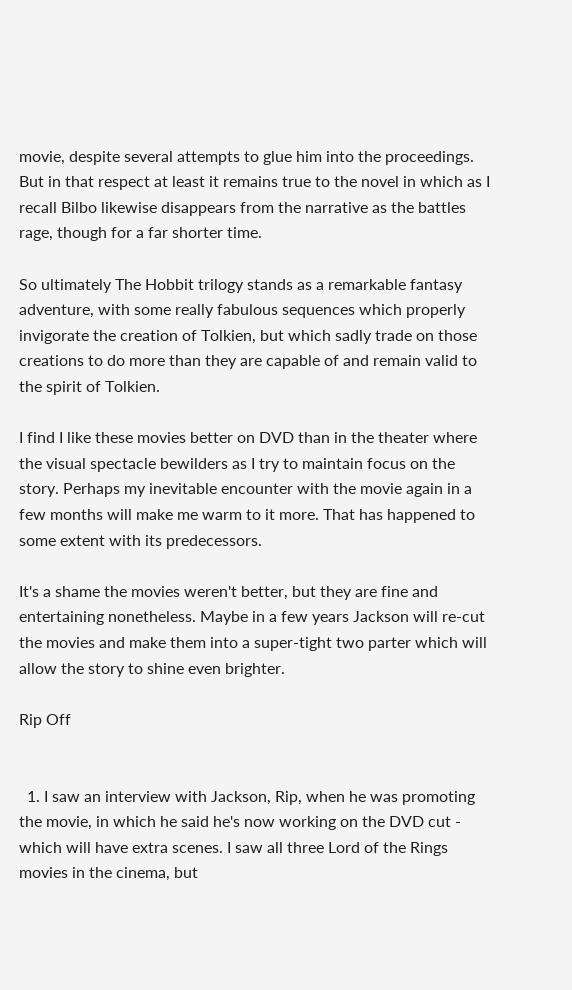movie, despite several attempts to glue him into the proceedings. But in that respect at least it remains true to the novel in which as I recall Bilbo likewise disappears from the narrative as the battles rage, though for a far shorter time.

So ultimately The Hobbit trilogy stands as a remarkable fantasy adventure, with some really fabulous sequences which properly invigorate the creation of Tolkien, but which sadly trade on those creations to do more than they are capable of and remain valid to the spirit of Tolkien.

I find I like these movies better on DVD than in the theater where the visual spectacle bewilders as I try to maintain focus on the story. Perhaps my inevitable encounter with the movie again in a few months will make me warm to it more. That has happened to some extent with its predecessors.

It's a shame the movies weren't better, but they are fine and entertaining nonetheless. Maybe in a few years Jackson will re-cut the movies and make them into a super-tight two parter which will allow the story to shine even brighter.

Rip Off


  1. I saw an interview with Jackson, Rip, when he was promoting the movie, in which he said he's now working on the DVD cut - which will have extra scenes. I saw all three Lord of the Rings movies in the cinema, but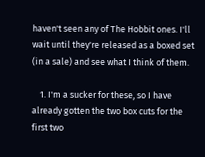haven't seen any of The Hobbit ones. I'll wait until they're released as a boxed set (in a sale) and see what I think of them.

    1. I'm a sucker for these, so I have already gotten the two box cuts for the first two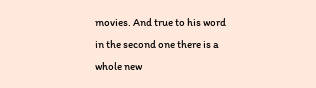movies. And true to his word in the second one there is a whole new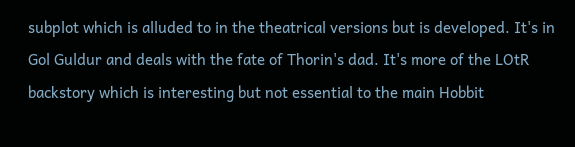subplot which is alluded to in the theatrical versions but is developed. It's in Gol Guldur and deals with the fate of Thorin's dad. It's more of the LOtR backstory which is interesting but not essential to the main Hobbit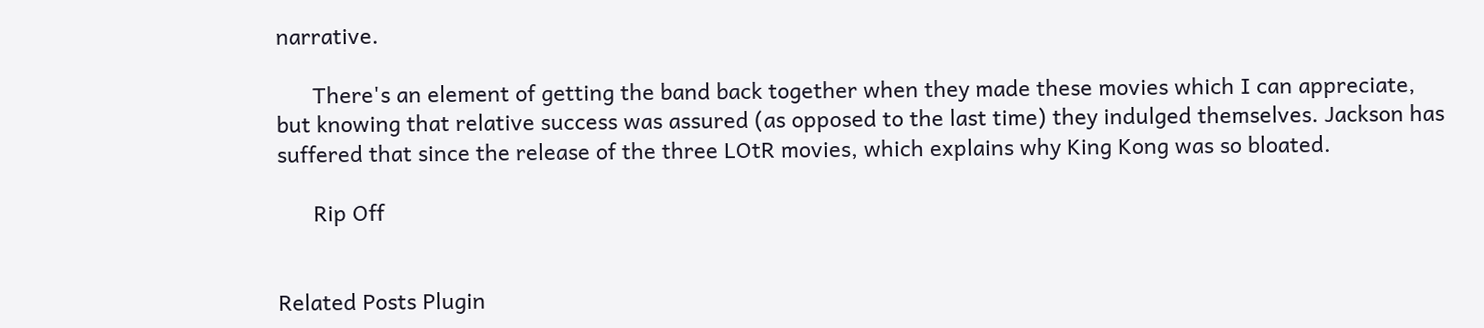narrative.

      There's an element of getting the band back together when they made these movies which I can appreciate, but knowing that relative success was assured (as opposed to the last time) they indulged themselves. Jackson has suffered that since the release of the three LOtR movies, which explains why King Kong was so bloated.

      Rip Off


Related Posts Plugin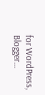for WordPress, Blogger...